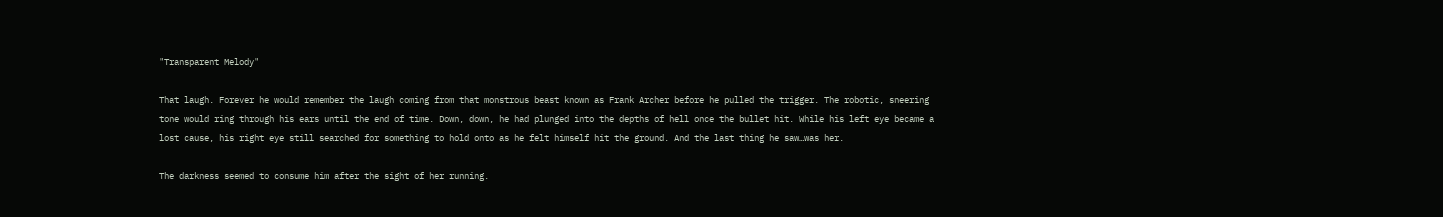"Transparent Melody"

That laugh. Forever he would remember the laugh coming from that monstrous beast known as Frank Archer before he pulled the trigger. The robotic, sneering tone would ring through his ears until the end of time. Down, down, he had plunged into the depths of hell once the bullet hit. While his left eye became a lost cause, his right eye still searched for something to hold onto as he felt himself hit the ground. And the last thing he saw…was her.

The darkness seemed to consume him after the sight of her running.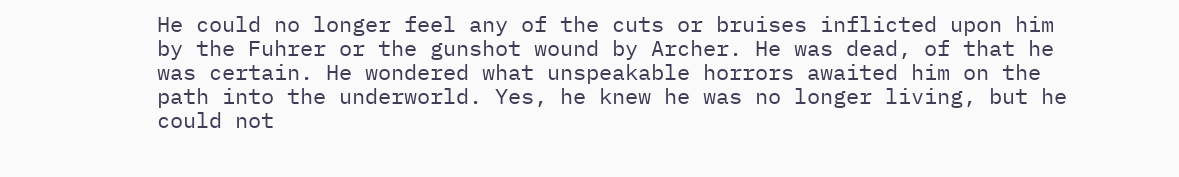He could no longer feel any of the cuts or bruises inflicted upon him by the Fuhrer or the gunshot wound by Archer. He was dead, of that he was certain. He wondered what unspeakable horrors awaited him on the path into the underworld. Yes, he knew he was no longer living, but he could not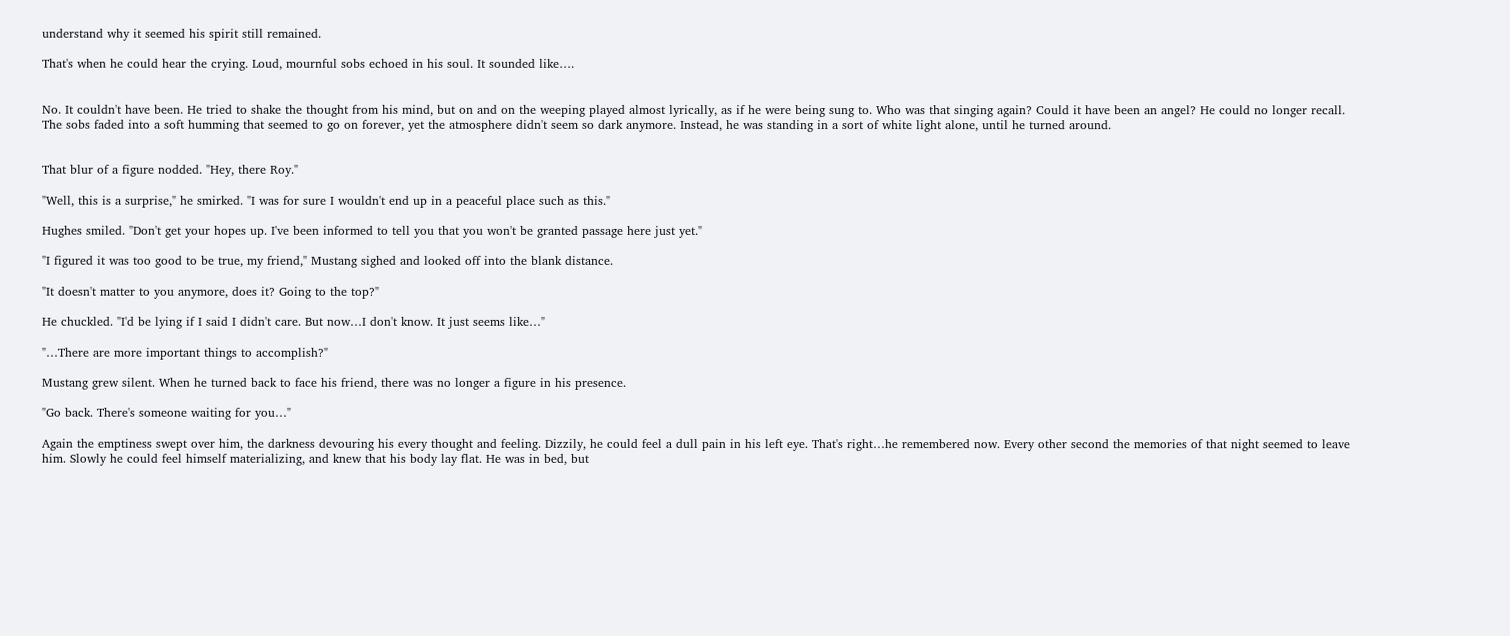understand why it seemed his spirit still remained.

That's when he could hear the crying. Loud, mournful sobs echoed in his soul. It sounded like….


No. It couldn't have been. He tried to shake the thought from his mind, but on and on the weeping played almost lyrically, as if he were being sung to. Who was that singing again? Could it have been an angel? He could no longer recall. The sobs faded into a soft humming that seemed to go on forever, yet the atmosphere didn't seem so dark anymore. Instead, he was standing in a sort of white light alone, until he turned around.


That blur of a figure nodded. "Hey, there Roy."

"Well, this is a surprise," he smirked. "I was for sure I wouldn't end up in a peaceful place such as this."

Hughes smiled. "Don't get your hopes up. I've been informed to tell you that you won't be granted passage here just yet."

"I figured it was too good to be true, my friend," Mustang sighed and looked off into the blank distance.

"It doesn't matter to you anymore, does it? Going to the top?"

He chuckled. "I'd be lying if I said I didn't care. But now…I don't know. It just seems like…"

"…There are more important things to accomplish?"

Mustang grew silent. When he turned back to face his friend, there was no longer a figure in his presence.

"Go back. There's someone waiting for you…"

Again the emptiness swept over him, the darkness devouring his every thought and feeling. Dizzily, he could feel a dull pain in his left eye. That's right…he remembered now. Every other second the memories of that night seemed to leave him. Slowly he could feel himself materializing, and knew that his body lay flat. He was in bed, but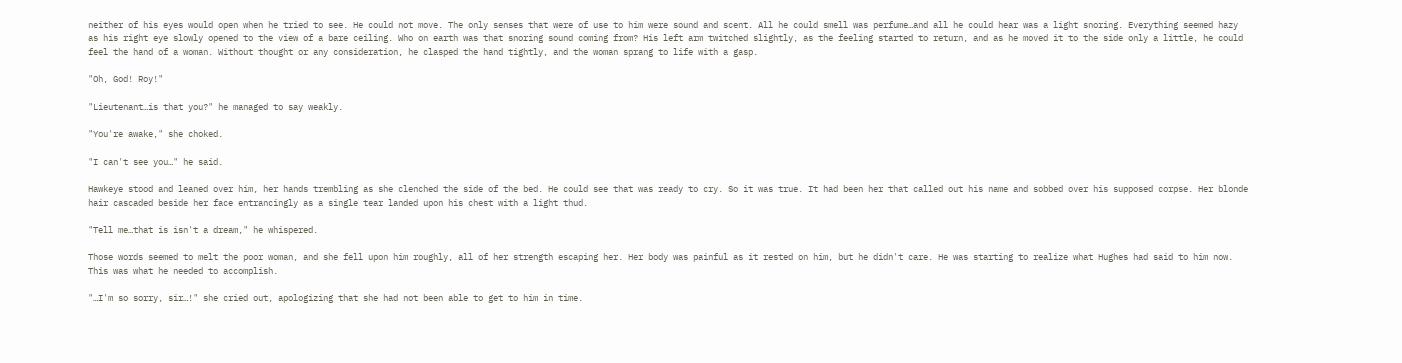neither of his eyes would open when he tried to see. He could not move. The only senses that were of use to him were sound and scent. All he could smell was perfume…and all he could hear was a light snoring. Everything seemed hazy as his right eye slowly opened to the view of a bare ceiling. Who on earth was that snoring sound coming from? His left arm twitched slightly, as the feeling started to return, and as he moved it to the side only a little, he could feel the hand of a woman. Without thought or any consideration, he clasped the hand tightly, and the woman sprang to life with a gasp.

"Oh, God! Roy!"

"Lieutenant…is that you?" he managed to say weakly.

"You're awake," she choked.

"I can't see you…" he said.

Hawkeye stood and leaned over him, her hands trembling as she clenched the side of the bed. He could see that was ready to cry. So it was true. It had been her that called out his name and sobbed over his supposed corpse. Her blonde hair cascaded beside her face entrancingly as a single tear landed upon his chest with a light thud.

"Tell me…that is isn't a dream," he whispered.

Those words seemed to melt the poor woman, and she fell upon him roughly, all of her strength escaping her. Her body was painful as it rested on him, but he didn't care. He was starting to realize what Hughes had said to him now. This was what he needed to accomplish.

"…I'm so sorry, sir…!" she cried out, apologizing that she had not been able to get to him in time.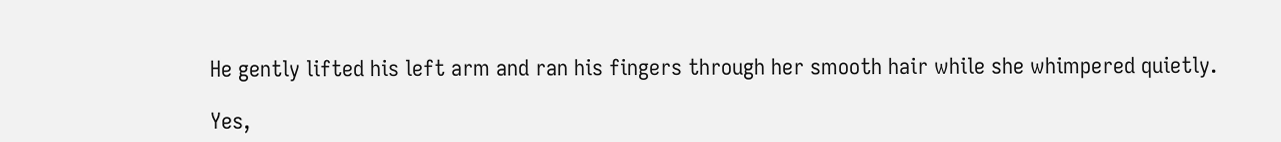He gently lifted his left arm and ran his fingers through her smooth hair while she whimpered quietly.

Yes,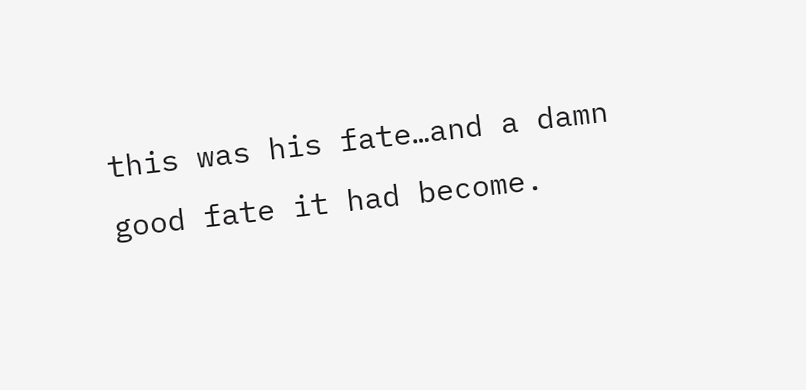this was his fate…and a damn good fate it had become.